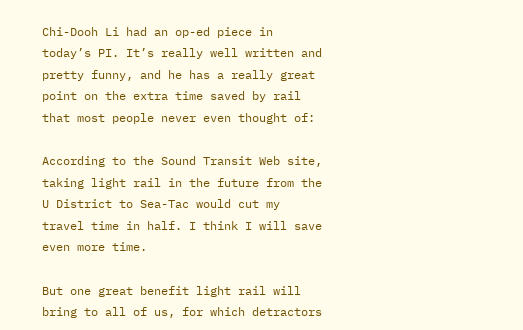Chi-Dooh Li had an op-ed piece in today’s PI. It’s really well written and pretty funny, and he has a really great point on the extra time saved by rail that most people never even thought of:

According to the Sound Transit Web site, taking light rail in the future from the U District to Sea-Tac would cut my travel time in half. I think I will save even more time.

But one great benefit light rail will bring to all of us, for which detractors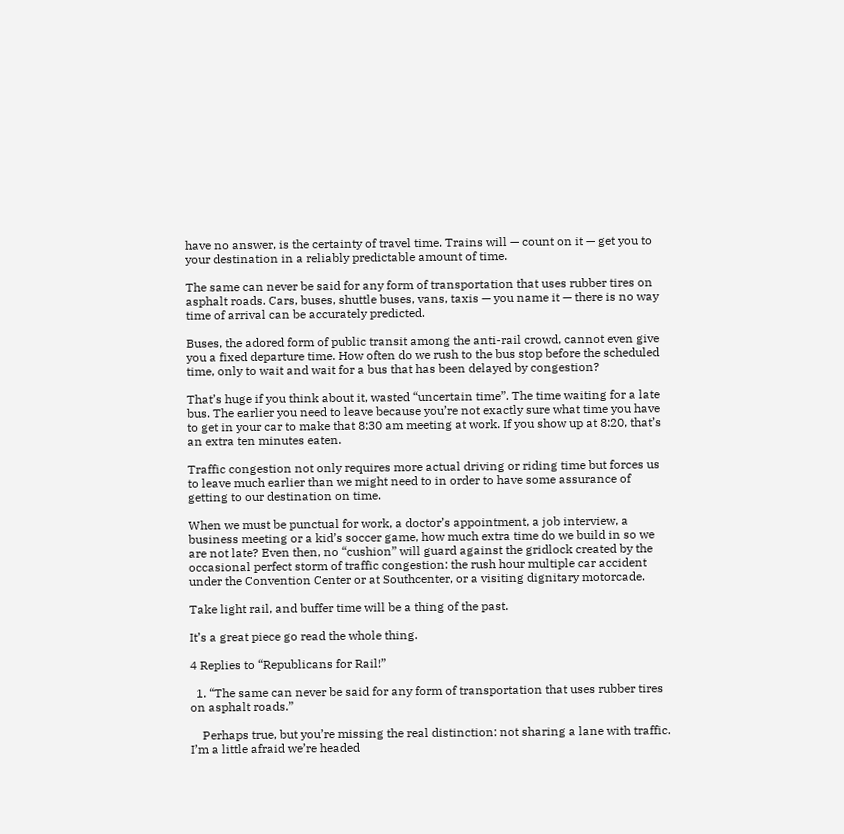have no answer, is the certainty of travel time. Trains will — count on it — get you to your destination in a reliably predictable amount of time.

The same can never be said for any form of transportation that uses rubber tires on asphalt roads. Cars, buses, shuttle buses, vans, taxis — you name it — there is no way time of arrival can be accurately predicted.

Buses, the adored form of public transit among the anti-rail crowd, cannot even give you a fixed departure time. How often do we rush to the bus stop before the scheduled time, only to wait and wait for a bus that has been delayed by congestion?

That’s huge if you think about it, wasted “uncertain time”. The time waiting for a late bus. The earlier you need to leave because you’re not exactly sure what time you have to get in your car to make that 8:30 am meeting at work. If you show up at 8:20, that’s an extra ten minutes eaten.

Traffic congestion not only requires more actual driving or riding time but forces us to leave much earlier than we might need to in order to have some assurance of getting to our destination on time.

When we must be punctual for work, a doctor’s appointment, a job interview, a business meeting or a kid’s soccer game, how much extra time do we build in so we are not late? Even then, no “cushion” will guard against the gridlock created by the occasional perfect storm of traffic congestion: the rush hour multiple car accident under the Convention Center or at Southcenter, or a visiting dignitary motorcade.

Take light rail, and buffer time will be a thing of the past.

It’s a great piece go read the whole thing.

4 Replies to “Republicans for Rail!”

  1. “The same can never be said for any form of transportation that uses rubber tires on asphalt roads.”

    Perhaps true, but you’re missing the real distinction: not sharing a lane with traffic. I’m a little afraid we’re headed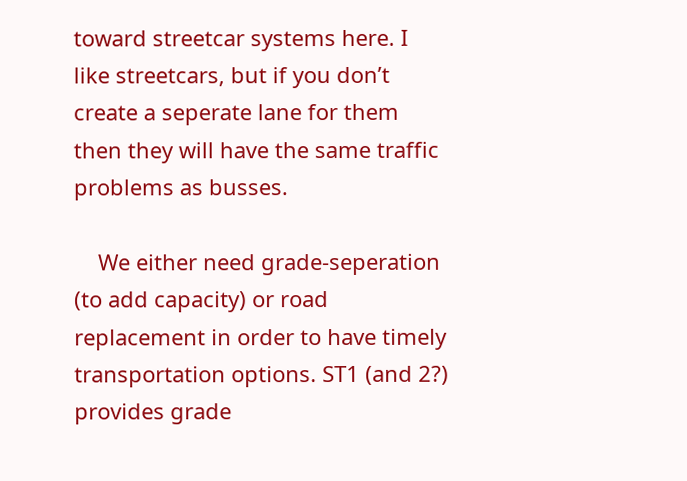toward streetcar systems here. I like streetcars, but if you don’t create a seperate lane for them then they will have the same traffic problems as busses.

    We either need grade-seperation (to add capacity) or road replacement in order to have timely transportation options. ST1 (and 2?) provides grade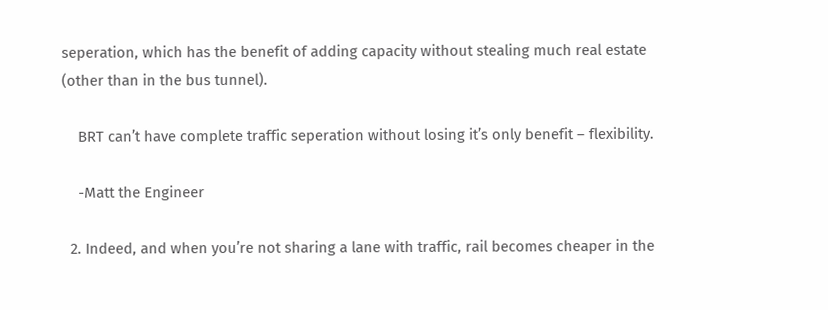seperation, which has the benefit of adding capacity without stealing much real estate (other than in the bus tunnel).

    BRT can’t have complete traffic seperation without losing it’s only benefit – flexibility.

    -Matt the Engineer

  2. Indeed, and when you’re not sharing a lane with traffic, rail becomes cheaper in the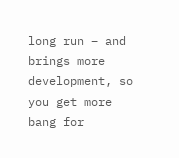long run – and brings more development, so you get more bang for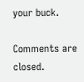your buck.

Comments are closed.